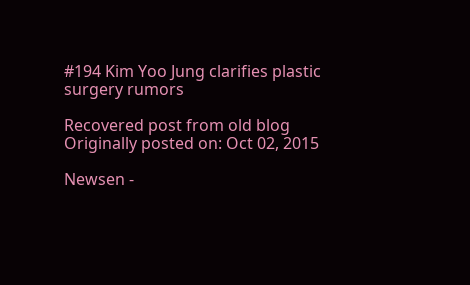#194 Kim Yoo Jung clarifies plastic surgery rumors

Recovered post from old blog
Originally posted on: Oct 02, 2015

Newsen -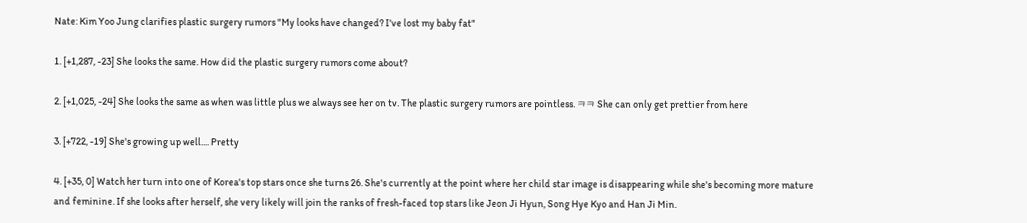Nate: Kim Yoo Jung clarifies plastic surgery rumors "My looks have changed? I've lost my baby fat"

1. [+1,287, -23] She looks the same. How did the plastic surgery rumors come about?

2. [+1,025, -24] She looks the same as when was little plus we always see her on tv. The plastic surgery rumors are pointless. ㅋㅋ She can only get prettier from here

3. [+722, -19] She's growing up well.... Pretty

4. [+35, 0] Watch her turn into one of Korea's top stars once she turns 26. She's currently at the point where her child star image is disappearing while she's becoming more mature and feminine. If she looks after herself, she very likely will join the ranks of fresh-faced top stars like Jeon Ji Hyun, Song Hye Kyo and Han Ji Min.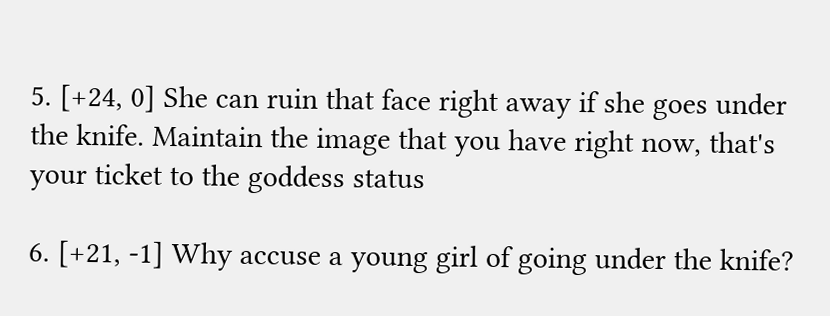5. [+24, 0] She can ruin that face right away if she goes under the knife. Maintain the image that you have right now, that's your ticket to the goddess status

6. [+21, -1] Why accuse a young girl of going under the knife?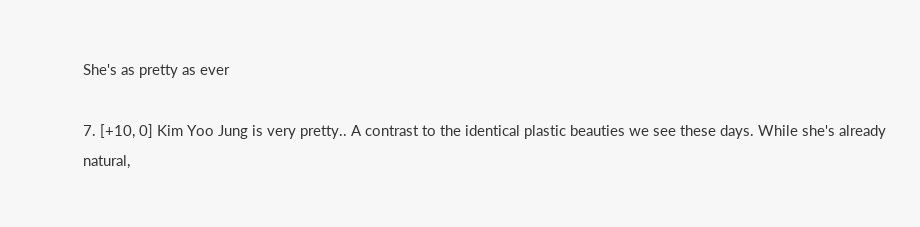She's as pretty as ever

7. [+10, 0] Kim Yoo Jung is very pretty.. A contrast to the identical plastic beauties we see these days. While she's already natural,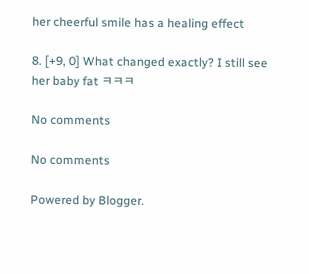her cheerful smile has a healing effect

8. [+9, 0] What changed exactly? I still see her baby fat ㅋㅋㅋ

No comments

No comments

Powered by Blogger.